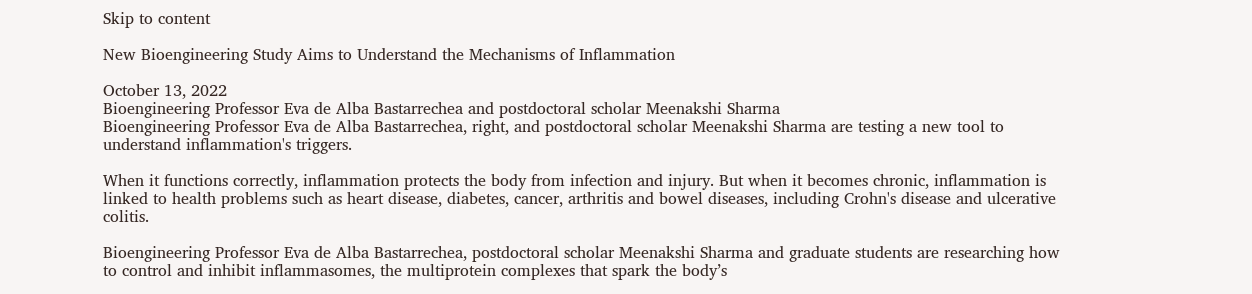Skip to content

New Bioengineering Study Aims to Understand the Mechanisms of Inflammation

October 13, 2022
Bioengineering Professor Eva de Alba Bastarrechea and postdoctoral scholar Meenakshi Sharma
Bioengineering Professor Eva de Alba Bastarrechea, right, and postdoctoral scholar Meenakshi Sharma are testing a new tool to understand inflammation's triggers.

When it functions correctly, inflammation protects the body from infection and injury. But when it becomes chronic, inflammation is linked to health problems such as heart disease, diabetes, cancer, arthritis and bowel diseases, including Crohn's disease and ulcerative colitis.

Bioengineering Professor Eva de Alba Bastarrechea, postdoctoral scholar Meenakshi Sharma and graduate students are researching how to control and inhibit inflammasomes, the multiprotein complexes that spark the body’s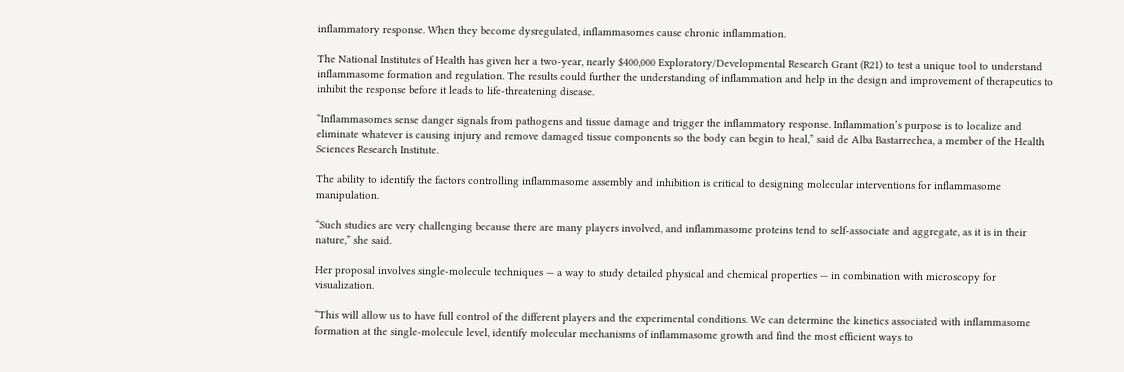inflammatory response. When they become dysregulated, inflammasomes cause chronic inflammation.

The National Institutes of Health has given her a two-year, nearly $400,000 Exploratory/Developmental Research Grant (R21) to test a unique tool to understand inflammasome formation and regulation. The results could further the understanding of inflammation and help in the design and improvement of therapeutics to inhibit the response before it leads to life-threatening disease.

“Inflammasomes sense danger signals from pathogens and tissue damage and trigger the inflammatory response. Inflammation’s purpose is to localize and eliminate whatever is causing injury and remove damaged tissue components so the body can begin to heal,” said de Alba Bastarrechea, a member of the Health Sciences Research Institute.

The ability to identify the factors controlling inflammasome assembly and inhibition is critical to designing molecular interventions for inflammasome manipulation.

“Such studies are very challenging because there are many players involved, and inflammasome proteins tend to self-associate and aggregate, as it is in their nature,” she said.

Her proposal involves single-molecule techniques — a way to study detailed physical and chemical properties — in combination with microscopy for visualization.

“This will allow us to have full control of the different players and the experimental conditions. We can determine the kinetics associated with inflammasome formation at the single-molecule level, identify molecular mechanisms of inflammasome growth and find the most efficient ways to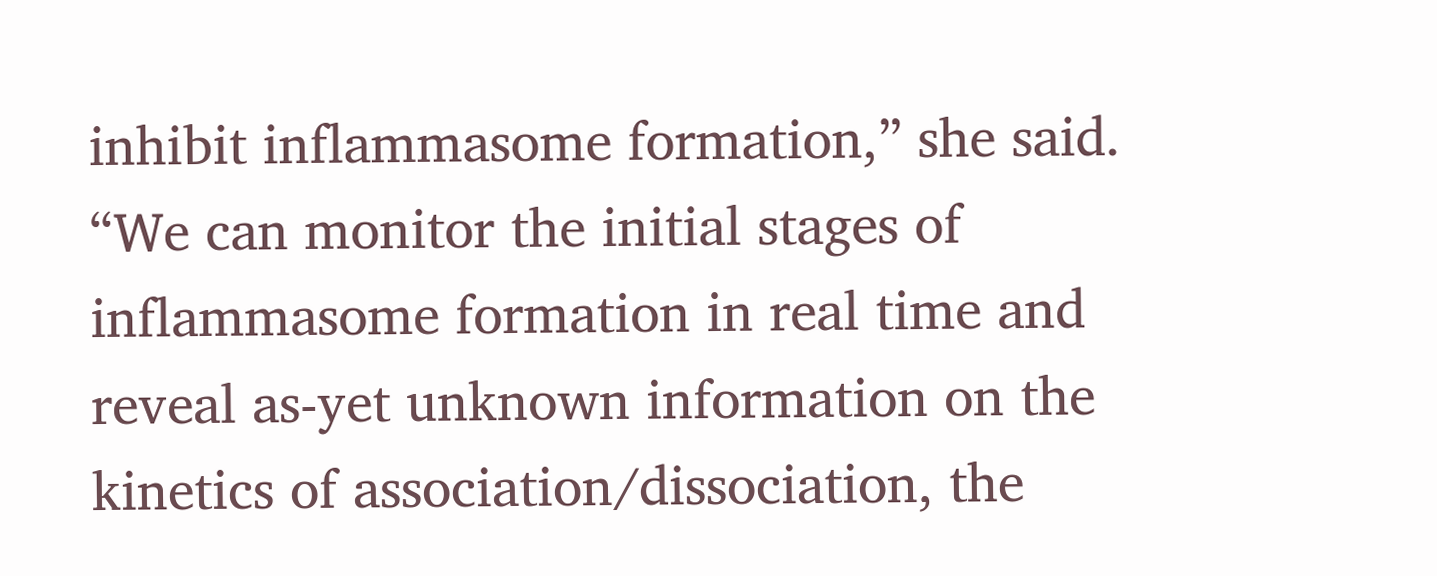inhibit inflammasome formation,” she said. “We can monitor the initial stages of inflammasome formation in real time and reveal as-yet unknown information on the kinetics of association/dissociation, the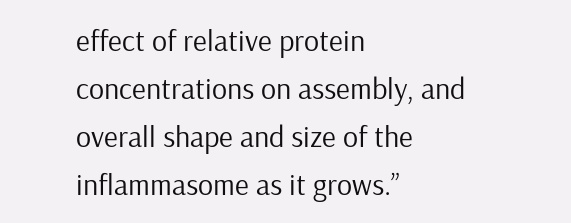effect of relative protein concentrations on assembly, and overall shape and size of the inflammasome as it grows.”